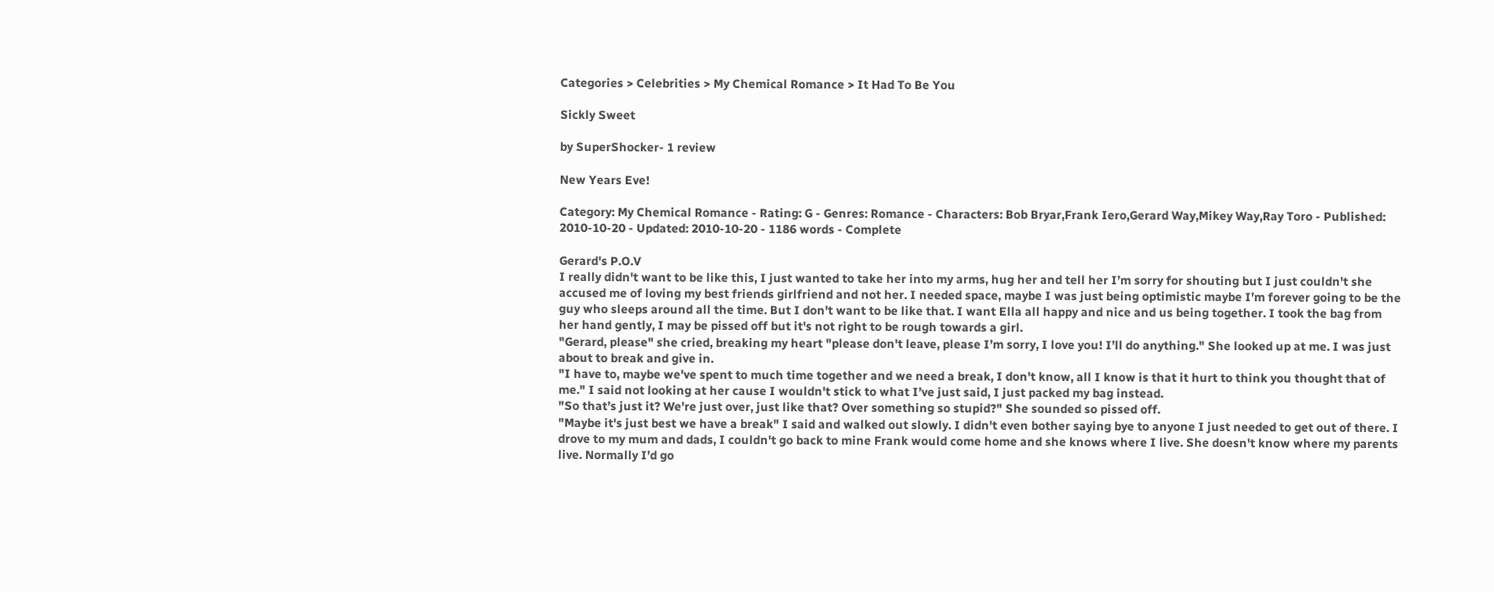Categories > Celebrities > My Chemical Romance > It Had To Be You

Sickly Sweet

by SuperShocker- 1 review

New Years Eve!

Category: My Chemical Romance - Rating: G - Genres: Romance - Characters: Bob Bryar,Frank Iero,Gerard Way,Mikey Way,Ray Toro - Published: 2010-10-20 - Updated: 2010-10-20 - 1186 words - Complete

Gerard's P.O.V
I really didn't want to be like this, I just wanted to take her into my arms, hug her and tell her I’m sorry for shouting but I just couldn't she accused me of loving my best friends girlfriend and not her. I needed space, maybe I was just being optimistic maybe I’m forever going to be the guy who sleeps around all the time. But I don't want to be like that. I want Ella all happy and nice and us being together. I took the bag from her hand gently, I may be pissed off but it's not right to be rough towards a girl.
"Gerard, please" she cried, breaking my heart "please don't leave, please I’m sorry, I love you! I’ll do anything." She looked up at me. I was just about to break and give in.
"I have to, maybe we've spent to much time together and we need a break, I don't know, all I know is that it hurt to think you thought that of me." I said not looking at her cause I wouldn't stick to what I’ve just said, I just packed my bag instead.
"So that’s just it? We're just over, just like that? Over something so stupid?" She sounded so pissed off.
"Maybe it's just best we have a break" I said and walked out slowly. I didn't even bother saying bye to anyone I just needed to get out of there. I drove to my mum and dads, I couldn't go back to mine Frank would come home and she knows where I live. She doesn't know where my parents live. Normally I’d go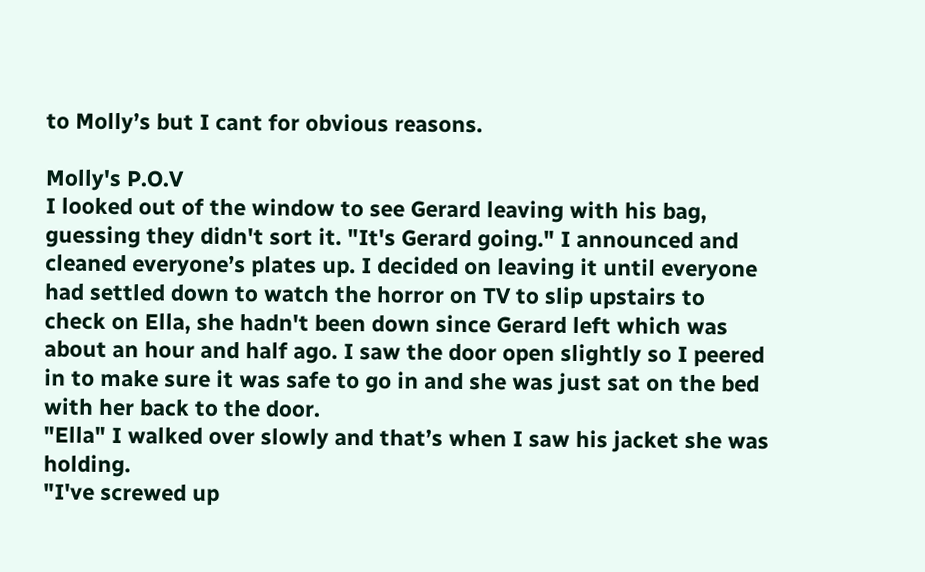to Molly’s but I cant for obvious reasons.

Molly's P.O.V
I looked out of the window to see Gerard leaving with his bag, guessing they didn't sort it. "It's Gerard going." I announced and cleaned everyone’s plates up. I decided on leaving it until everyone had settled down to watch the horror on TV to slip upstairs to check on Ella, she hadn't been down since Gerard left which was about an hour and half ago. I saw the door open slightly so I peered in to make sure it was safe to go in and she was just sat on the bed with her back to the door.
"Ella" I walked over slowly and that’s when I saw his jacket she was holding.
"I've screwed up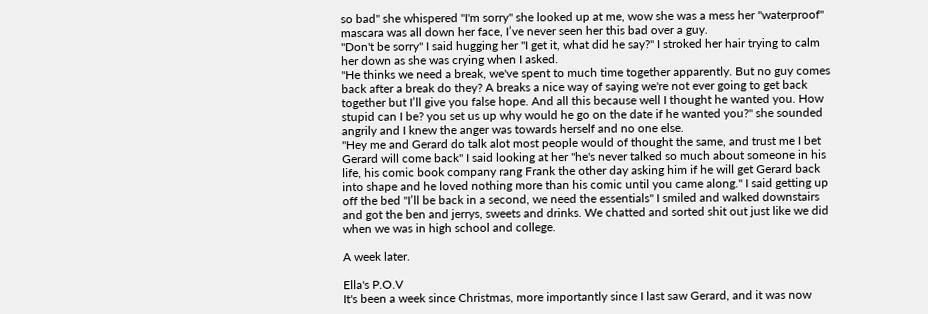so bad" she whispered "I'm sorry" she looked up at me, wow she was a mess her "waterproof" mascara was all down her face, I’ve never seen her this bad over a guy.
"Don't be sorry" I said hugging her "I get it, what did he say?" I stroked her hair trying to calm her down as she was crying when I asked.
"He thinks we need a break, we've spent to much time together apparently. But no guy comes back after a break do they? A breaks a nice way of saying we're not ever going to get back together but I’ll give you false hope. And all this because well I thought he wanted you. How stupid can I be? you set us up why would he go on the date if he wanted you?" she sounded angrily and I knew the anger was towards herself and no one else.
"Hey me and Gerard do talk alot most people would of thought the same, and trust me I bet Gerard will come back" I said looking at her "he's never talked so much about someone in his life, his comic book company rang Frank the other day asking him if he will get Gerard back into shape and he loved nothing more than his comic until you came along." I said getting up off the bed "I’ll be back in a second, we need the essentials" I smiled and walked downstairs and got the ben and jerrys, sweets and drinks. We chatted and sorted shit out just like we did when we was in high school and college.

A week later.

Ella's P.O.V
It's been a week since Christmas, more importantly since I last saw Gerard, and it was now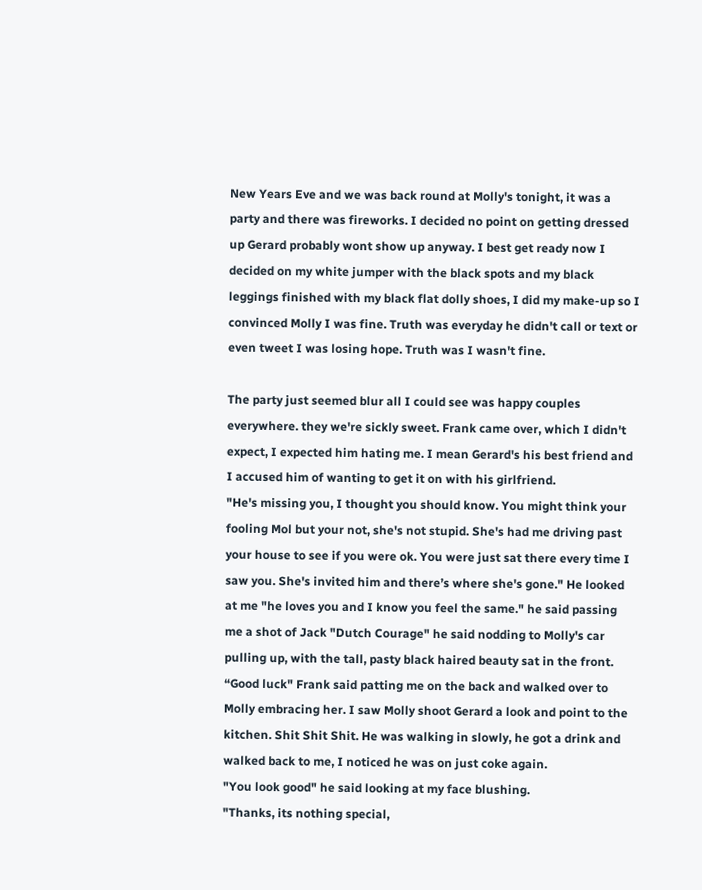New Years Eve and we was back round at Molly's tonight, it was a party and there was fireworks. I decided no point on getting dressed up Gerard probably wont show up anyway. I best get ready now I decided on my white jumper with the black spots and my black leggings finished with my black flat dolly shoes, I did my make-up so I convinced Molly I was fine. Truth was everyday he didn't call or text or even tweet I was losing hope. Truth was I wasn't fine.

The party just seemed blur all I could see was happy couples everywhere. they we're sickly sweet. Frank came over, which I didn't expect, I expected him hating me. I mean Gerard's his best friend and I accused him of wanting to get it on with his girlfriend.
"He's missing you, I thought you should know. You might think your fooling Mol but your not, she's not stupid. She's had me driving past your house to see if you were ok. You were just sat there every time I saw you. She's invited him and there’s where she's gone." He looked at me "he loves you and I know you feel the same." he said passing me a shot of Jack "Dutch Courage" he said nodding to Molly's car pulling up, with the tall, pasty black haired beauty sat in the front. “Good luck" Frank said patting me on the back and walked over to Molly embracing her. I saw Molly shoot Gerard a look and point to the kitchen. Shit Shit Shit. He was walking in slowly, he got a drink and walked back to me, I noticed he was on just coke again.
"You look good" he said looking at my face blushing.
"Thanks, its nothing special,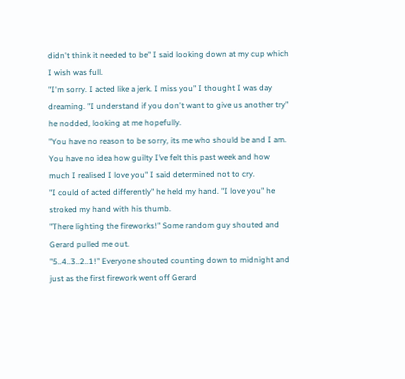didn't think it needed to be" I said looking down at my cup which I wish was full.
"I'm sorry. I acted like a jerk. I miss you" I thought I was day dreaming. "I understand if you don't want to give us another try" he nodded, looking at me hopefully.
"You have no reason to be sorry, its me who should be and I am. You have no idea how guilty I’ve felt this past week and how much I realised I love you" I said determined not to cry.
"I could of acted differently" he held my hand. "I love you" he stroked my hand with his thumb.
"There lighting the fireworks!" Some random guy shouted and Gerard pulled me out.
"5..4..3..2..1!" Everyone shouted counting down to midnight and just as the first firework went off Gerard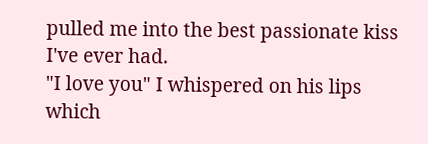pulled me into the best passionate kiss I've ever had.
"I love you" I whispered on his lips which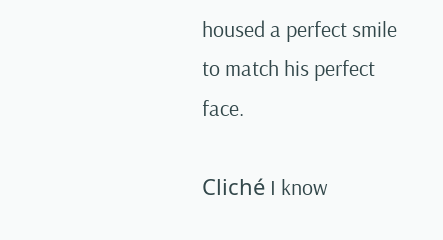housed a perfect smile to match his perfect face.

Cliché I know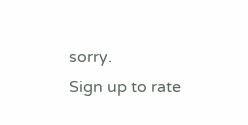sorry.
Sign up to rate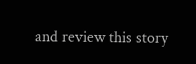and review this story